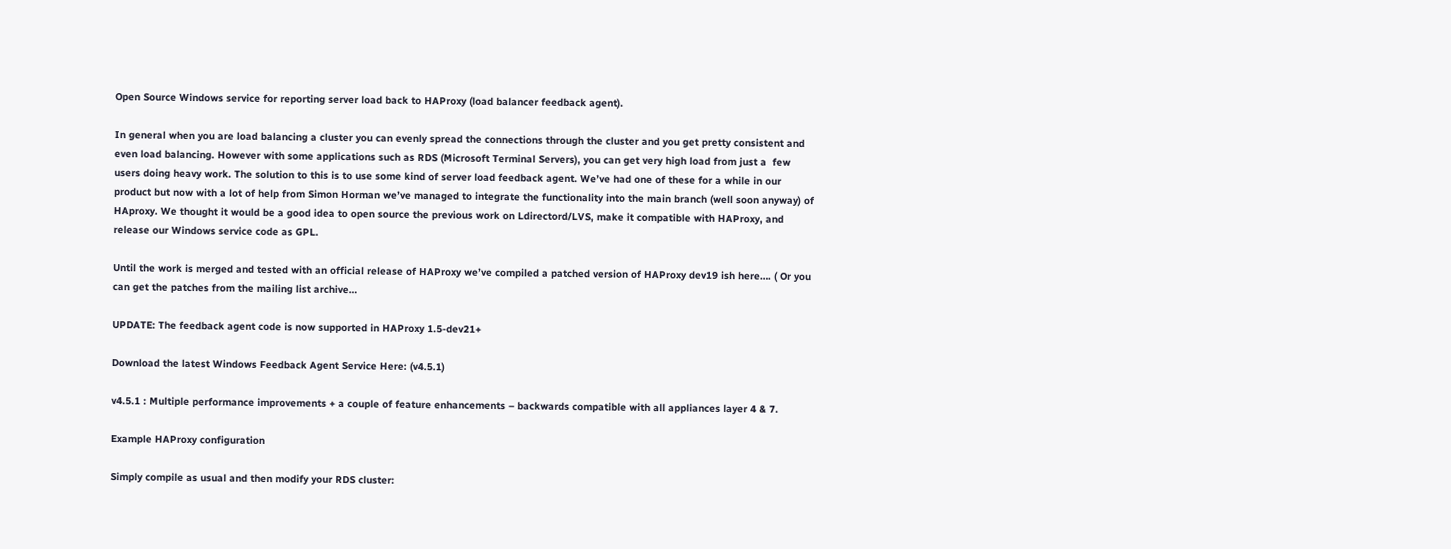Open Source Windows service for reporting server load back to HAProxy (load balancer feedback agent).

In general when you are load balancing a cluster you can evenly spread the connections through the cluster and you get pretty consistent and even load balancing. However with some applications such as RDS (Microsoft Terminal Servers), you can get very high load from just a  few users doing heavy work. The solution to this is to use some kind of server load feedback agent. We’ve had one of these for a while in our product but now with a lot of help from Simon Horman we’ve managed to integrate the functionality into the main branch (well soon anyway) of HAproxy. We thought it would be a good idea to open source the previous work on Ldirectord/LVS, make it compatible with HAProxy, and release our Windows service code as GPL.

Until the work is merged and tested with an official release of HAProxy we’ve compiled a patched version of HAProxy dev19 ish here…. ( Or you can get the patches from the mailing list archive…

UPDATE: The feedback agent code is now supported in HAProxy 1.5-dev21+

Download the latest Windows Feedback Agent Service Here: (v4.5.1)

v4.5.1 : Multiple performance improvements + a couple of feature enhancements – backwards compatible with all appliances layer 4 & 7.

Example HAProxy configuration

Simply compile as usual and then modify your RDS cluster: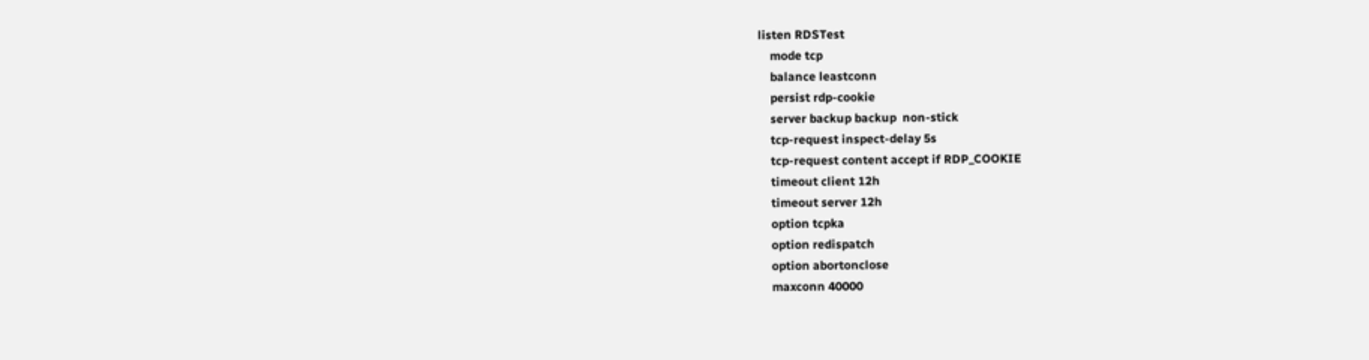listen RDSTest
    mode tcp
    balance leastconn
    persist rdp-cookie
    server backup backup  non-stick
    tcp-request inspect-delay 5s
    tcp-request content accept if RDP_COOKIE
    timeout client 12h
    timeout server 12h
    option tcpka
    option redispatch
    option abortonclose
    maxconn 40000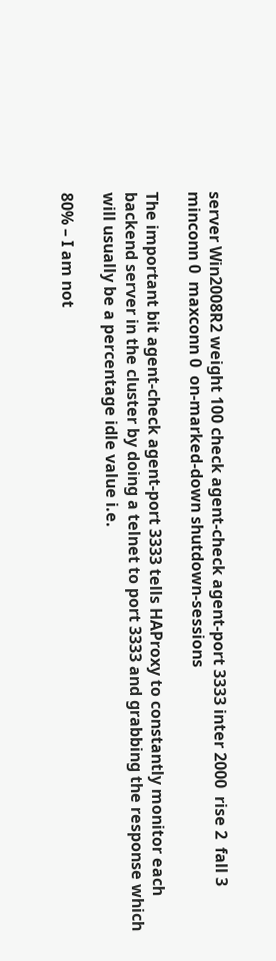server Win2008R2 weight 100 check agent-check agent-port 3333 inter 2000  rise 2  fall 3 minconn 0  maxconn 0  on-marked-down shutdown-sessions

The important bit agent-check agent-port 3333 tells HAProxy to constantly monitor each backend server in the cluster by doing a telnet to port 3333 and grabbing the response which will usually be a percentage idle value i.e.

80% – I am not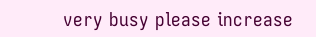very busy please increase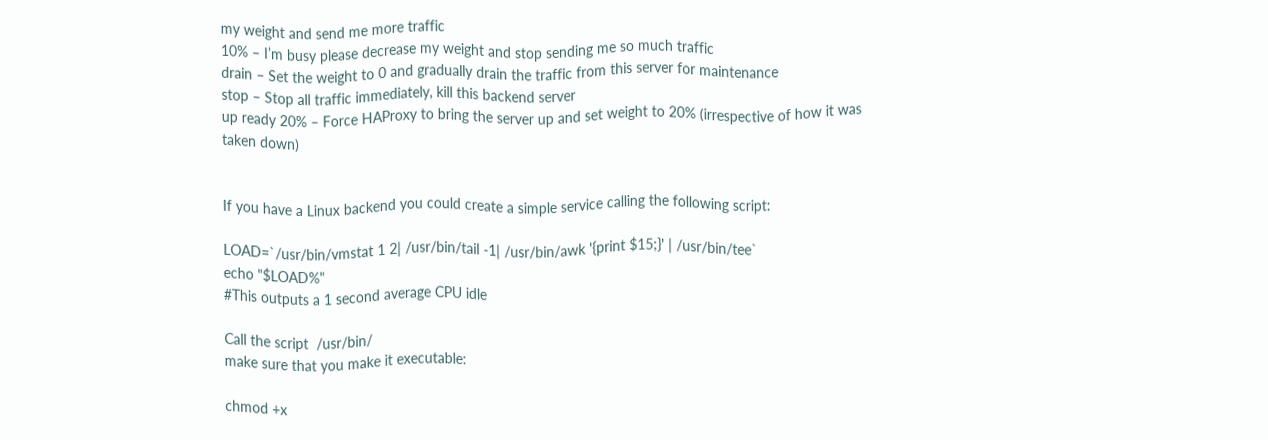my weight and send me more traffic
10% – I’m busy please decrease my weight and stop sending me so much traffic
drain – Set the weight to 0 and gradually drain the traffic from this server for maintenance
stop – Stop all traffic immediately, kill this backend server
up ready 20% – Force HAProxy to bring the server up and set weight to 20% (irrespective of how it was taken down)


If you have a Linux backend you could create a simple service calling the following script:

LOAD=`/usr/bin/vmstat 1 2| /usr/bin/tail -1| /usr/bin/awk '{print $15;}' | /usr/bin/tee`
echo "$LOAD%"
#This outputs a 1 second average CPU idle

Call the script  /usr/bin/
make sure that you make it executable:

chmod +x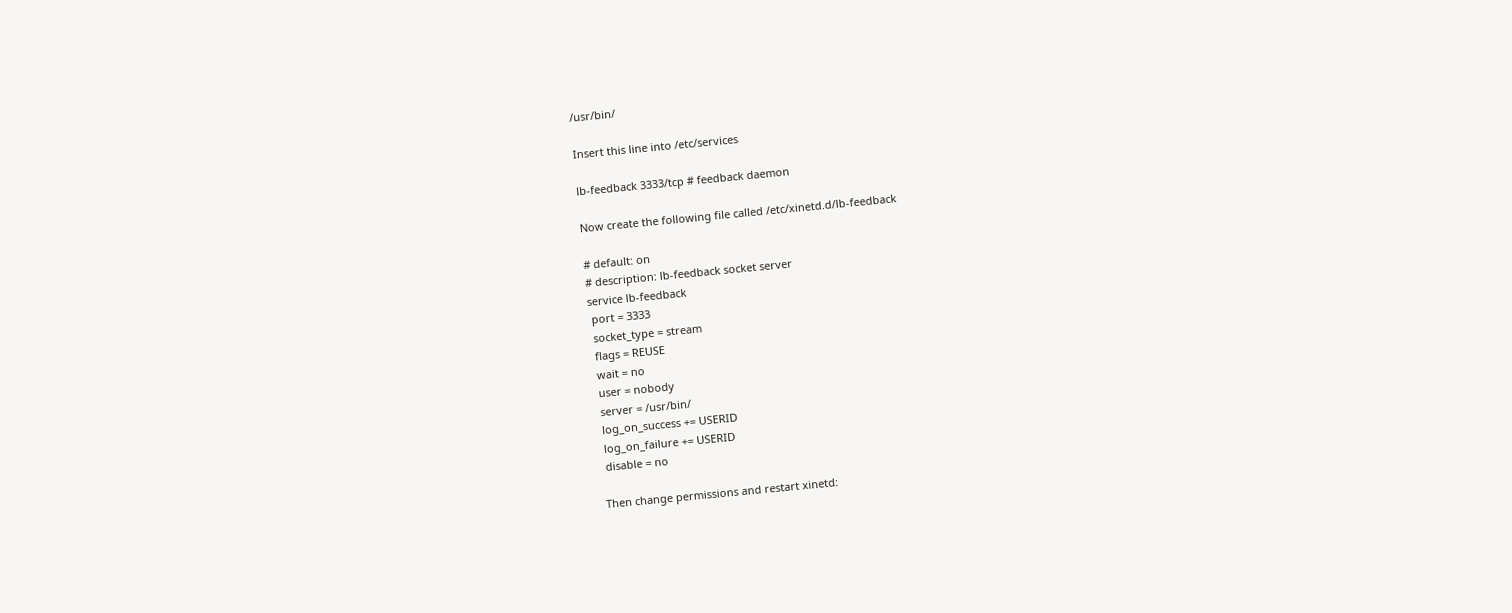/usr/bin/

Insert this line into /etc/services

lb-feedback 3333/tcp # feedback daemon

Now create the following file called /etc/xinetd.d/lb-feedback

# default: on
# description: lb-feedback socket server
service lb-feedback
 port = 3333
 socket_type = stream
 flags = REUSE
 wait = no
 user = nobody
 server = /usr/bin/
 log_on_success += USERID
 log_on_failure += USERID
 disable = no

Then change permissions and restart xinetd: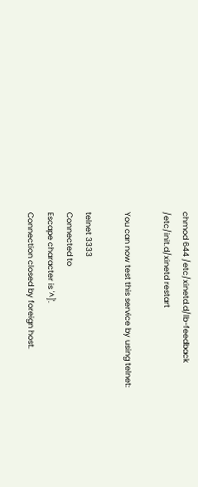chmod 644 /etc/xinetd.d/lb-feedback
/etc/init.d/xinetd restart

You can now test this service by using telnet:

telnet 3333
Connected to
Escape character is '^]'.
Connection closed by foreign host.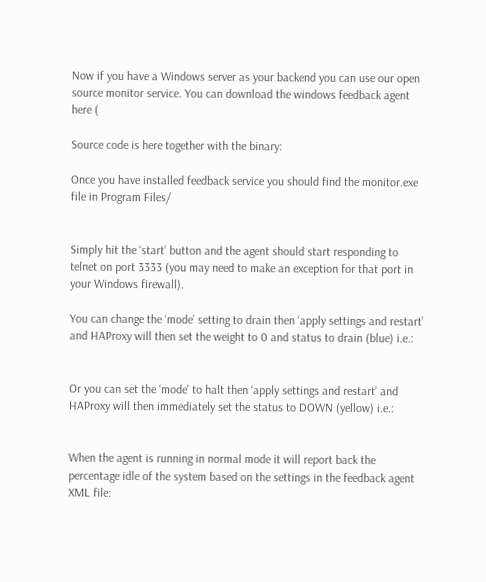Now if you have a Windows server as your backend you can use our open source monitor service. You can download the windows feedback agent here (

Source code is here together with the binary:

Once you have installed feedback service you should find the monitor.exe file in Program Files/


Simply hit the ‘start’ button and the agent should start responding to telnet on port 3333 (you may need to make an exception for that port in your Windows firewall).

You can change the ‘mode’ setting to drain then ‘apply settings and restart’ and HAProxy will then set the weight to 0 and status to drain (blue) i.e.:


Or you can set the ‘mode’ to halt then ‘apply settings and restart’ and HAProxy will then immediately set the status to DOWN (yellow) i.e.:


When the agent is running in normal mode it will report back the percentage idle of the system based on the settings in the feedback agent XML file: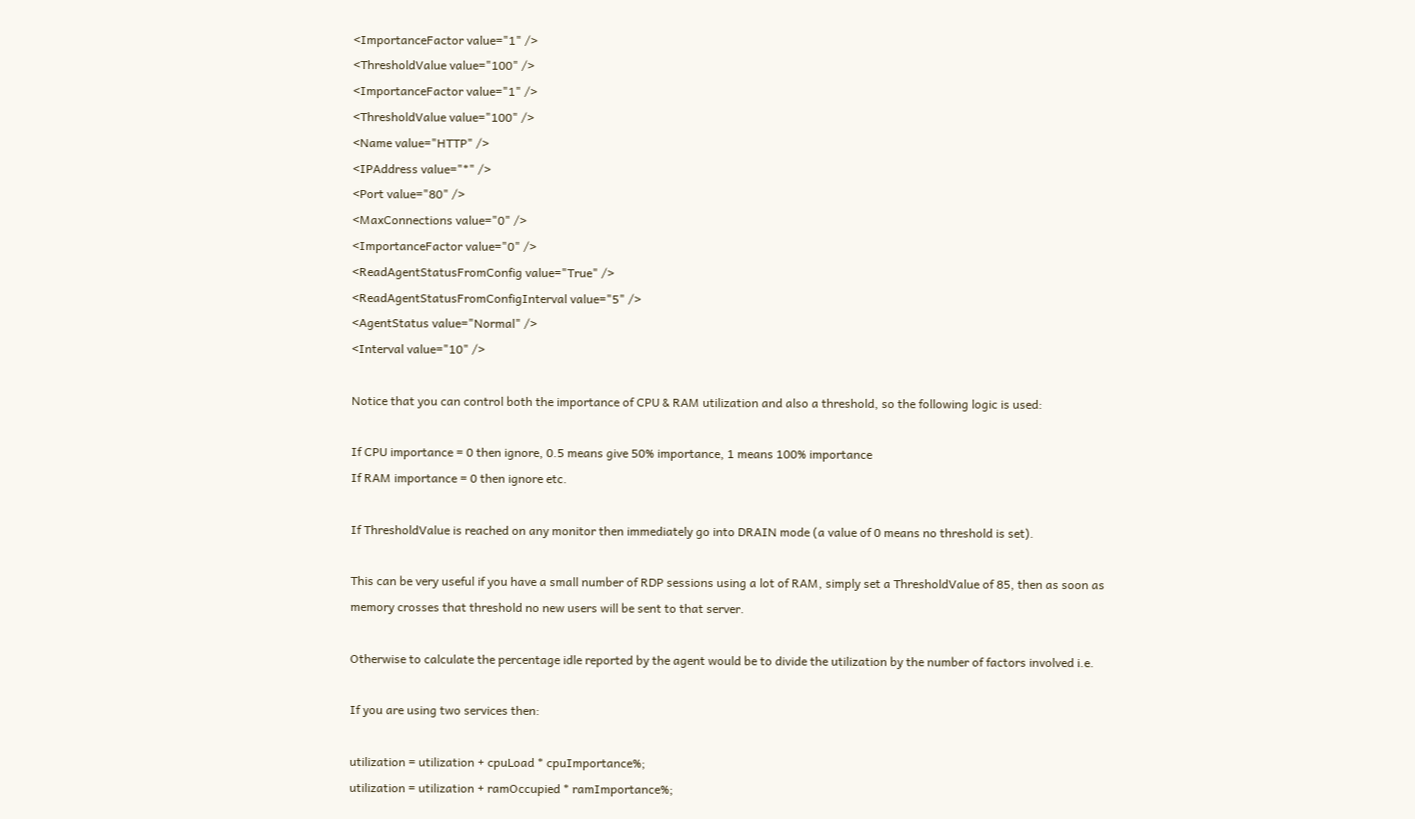<ImportanceFactor value="1" />
<ThresholdValue value="100" />
<ImportanceFactor value="1" />
<ThresholdValue value="100" />
<Name value="HTTP" />
<IPAddress value="*" />
<Port value="80" />
<MaxConnections value="0" />
<ImportanceFactor value="0" />
<ReadAgentStatusFromConfig value="True" />
<ReadAgentStatusFromConfigInterval value="5" />
<AgentStatus value="Normal" />
<Interval value="10" />

Notice that you can control both the importance of CPU & RAM utilization and also a threshold, so the following logic is used:

If CPU importance = 0 then ignore, 0.5 means give 50% importance, 1 means 100% importance
If RAM importance = 0 then ignore etc.

If ThresholdValue is reached on any monitor then immediately go into DRAIN mode (a value of 0 means no threshold is set).

This can be very useful if you have a small number of RDP sessions using a lot of RAM, simply set a ThresholdValue of 85, then as soon as memory crosses that threshold no new users will be sent to that server.

Otherwise to calculate the percentage idle reported by the agent would be to divide the utilization by the number of factors involved i.e.

If you are using two services then:

utilization = utilization + cpuLoad * cpuImportance%;
utilization = utilization + ramOccupied * ramImportance%;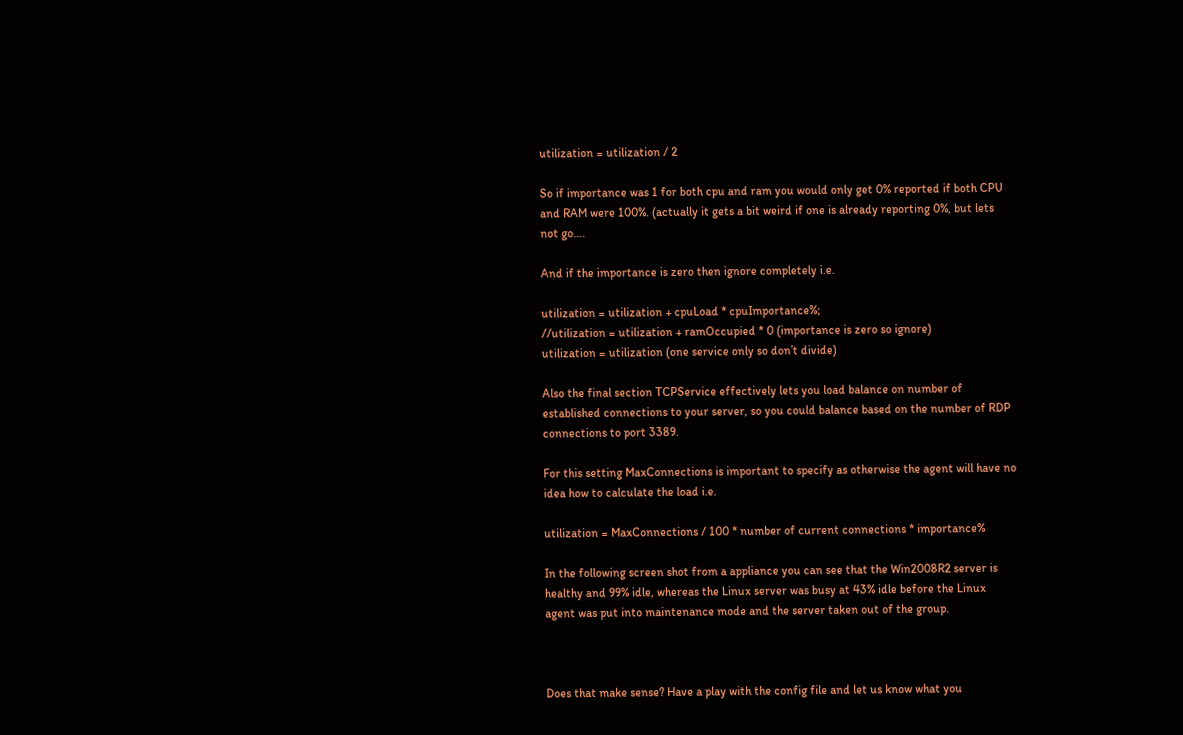utilization = utilization / 2

So if importance was 1 for both cpu and ram you would only get 0% reported if both CPU and RAM were 100%. (actually it gets a bit weird if one is already reporting 0%, but lets not go….

And if the importance is zero then ignore completely i.e.

utilization = utilization + cpuLoad * cpuImportance%;
//utilization = utilization + ramOccupied * 0 (importance is zero so ignore)
utilization = utilization (one service only so don’t divide)

Also the final section TCPService effectively lets you load balance on number of established connections to your server, so you could balance based on the number of RDP connections to port 3389.

For this setting MaxConnections is important to specify as otherwise the agent will have no idea how to calculate the load i.e.

utilization = MaxConnections / 100 * number of current connections * importance%

In the following screen shot from a appliance you can see that the Win2008R2 server is healthy and 99% idle, whereas the Linux server was busy at 43% idle before the Linux agent was put into maintenance mode and the server taken out of the group.



Does that make sense? Have a play with the config file and let us know what you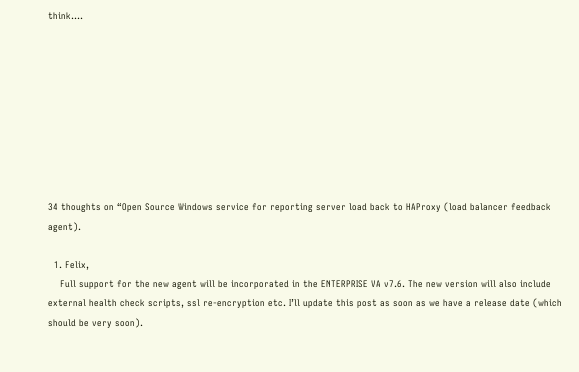think….









34 thoughts on “Open Source Windows service for reporting server load back to HAProxy (load balancer feedback agent).

  1. Felix,
    Full support for the new agent will be incorporated in the ENTERPRISE VA v7.6. The new version will also include external health check scripts, ssl re-encryption etc. I’ll update this post as soon as we have a release date (which should be very soon).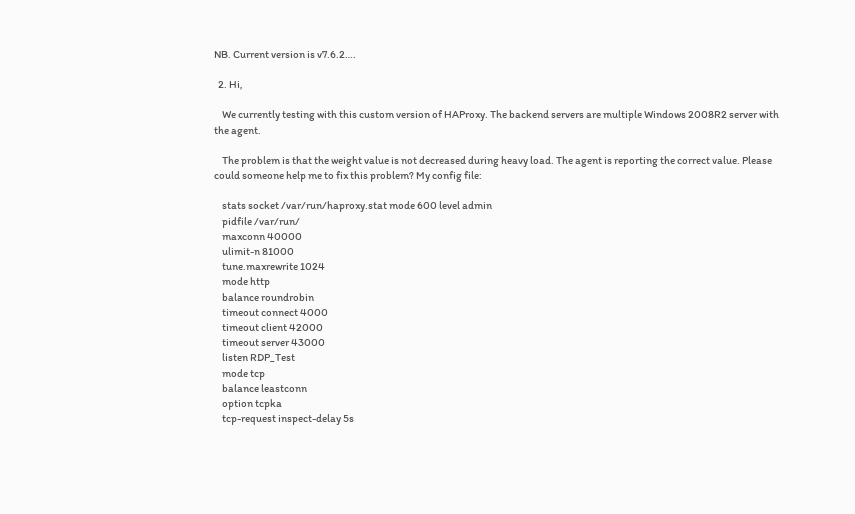NB. Current version is v7.6.2….

  2. Hi,

    We currently testing with this custom version of HAProxy. The backend servers are multiple Windows 2008R2 server with the agent.

    The problem is that the weight value is not decreased during heavy load. The agent is reporting the correct value. Please could someone help me to fix this problem? My config file:

    stats socket /var/run/haproxy.stat mode 600 level admin
    pidfile /var/run/
    maxconn 40000
    ulimit-n 81000
    tune.maxrewrite 1024
    mode http
    balance roundrobin
    timeout connect 4000
    timeout client 42000
    timeout server 43000
    listen RDP_Test
    mode tcp
    balance leastconn
    option tcpka
    tcp-request inspect-delay 5s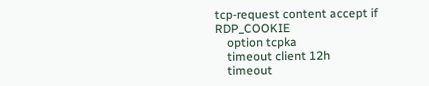tcp-request content accept if RDP_COOKIE
    option tcpka
    timeout client 12h
    timeout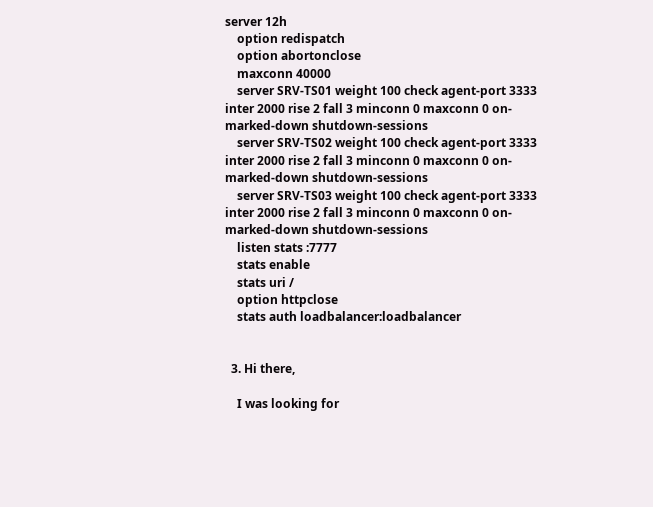server 12h
    option redispatch
    option abortonclose
    maxconn 40000
    server SRV-TS01 weight 100 check agent-port 3333 inter 2000 rise 2 fall 3 minconn 0 maxconn 0 on-marked-down shutdown-sessions
    server SRV-TS02 weight 100 check agent-port 3333 inter 2000 rise 2 fall 3 minconn 0 maxconn 0 on-marked-down shutdown-sessions
    server SRV-TS03 weight 100 check agent-port 3333 inter 2000 rise 2 fall 3 minconn 0 maxconn 0 on-marked-down shutdown-sessions
    listen stats :7777
    stats enable
    stats uri /
    option httpclose
    stats auth loadbalancer:loadbalancer


  3. Hi there,

    I was looking for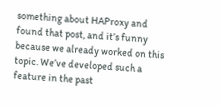something about HAProxy and found that post, and it’s funny because we already worked on this topic. We’ve developed such a feature in the past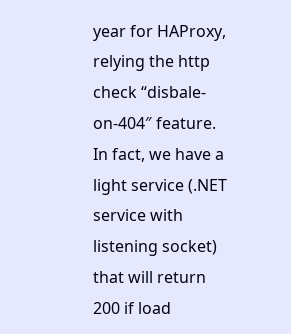year for HAProxy, relying the http check “disbale-on-404″ feature. In fact, we have a light service (.NET service with listening socket) that will return 200 if load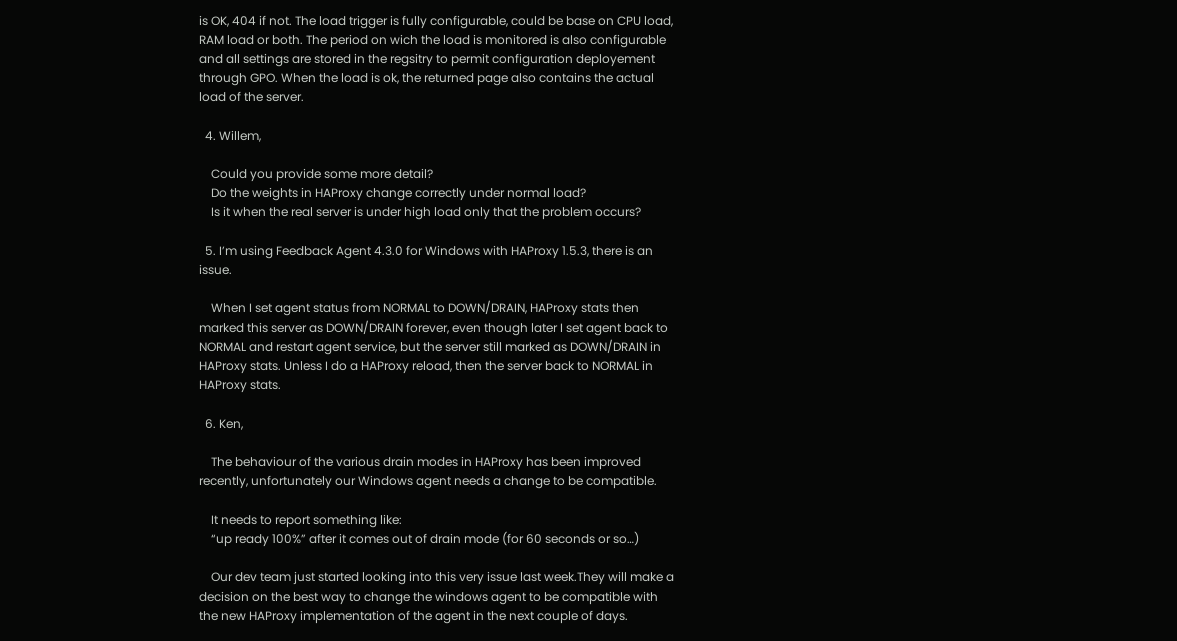is OK, 404 if not. The load trigger is fully configurable, could be base on CPU load, RAM load or both. The period on wich the load is monitored is also configurable and all settings are stored in the regsitry to permit configuration deployement through GPO. When the load is ok, the returned page also contains the actual load of the server.

  4. Willem,

    Could you provide some more detail?
    Do the weights in HAProxy change correctly under normal load?
    Is it when the real server is under high load only that the problem occurs?

  5. I’m using Feedback Agent 4.3.0 for Windows with HAProxy 1.5.3, there is an issue.

    When I set agent status from NORMAL to DOWN/DRAIN, HAProxy stats then marked this server as DOWN/DRAIN forever, even though later I set agent back to NORMAL and restart agent service, but the server still marked as DOWN/DRAIN in HAProxy stats. Unless I do a HAProxy reload, then the server back to NORMAL in HAProxy stats.

  6. Ken,

    The behaviour of the various drain modes in HAProxy has been improved recently, unfortunately our Windows agent needs a change to be compatible.

    It needs to report something like:
    “up ready 100%” after it comes out of drain mode (for 60 seconds or so…)

    Our dev team just started looking into this very issue last week.They will make a decision on the best way to change the windows agent to be compatible with the new HAProxy implementation of the agent in the next couple of days.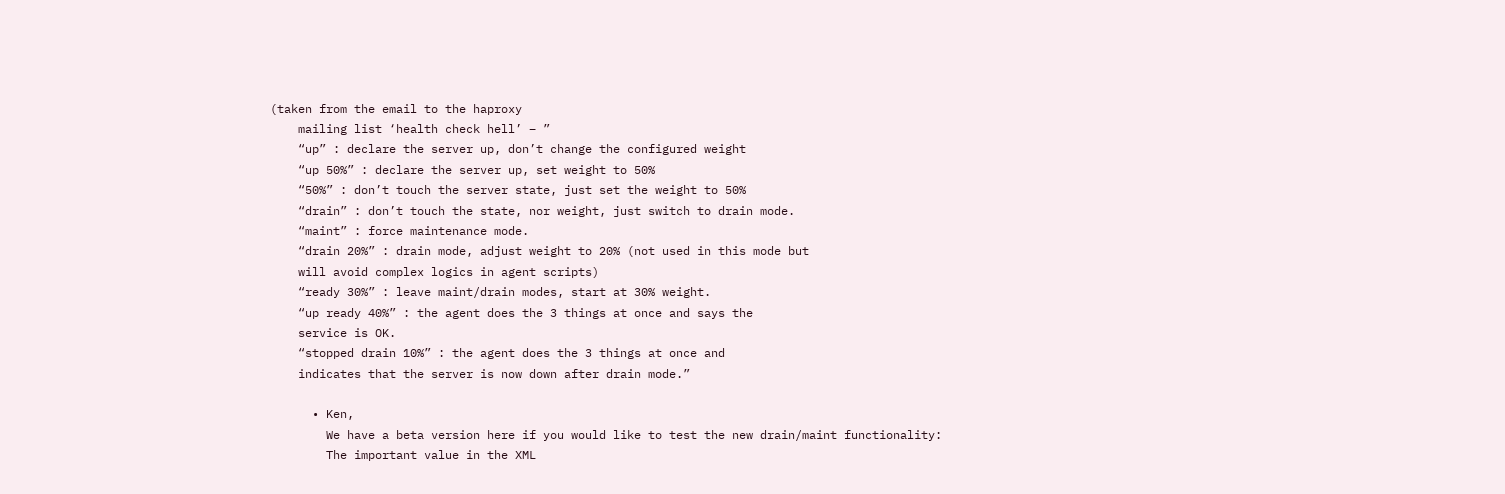(taken from the email to the haproxy
    mailing list ‘health check hell’ – ”
    “up” : declare the server up, don’t change the configured weight
    “up 50%” : declare the server up, set weight to 50%
    “50%” : don’t touch the server state, just set the weight to 50%
    “drain” : don’t touch the state, nor weight, just switch to drain mode.
    “maint” : force maintenance mode.
    “drain 20%” : drain mode, adjust weight to 20% (not used in this mode but
    will avoid complex logics in agent scripts)
    “ready 30%” : leave maint/drain modes, start at 30% weight.
    “up ready 40%” : the agent does the 3 things at once and says the
    service is OK.
    “stopped drain 10%” : the agent does the 3 things at once and
    indicates that the server is now down after drain mode.”

      • Ken,
        We have a beta version here if you would like to test the new drain/maint functionality:
        The important value in the XML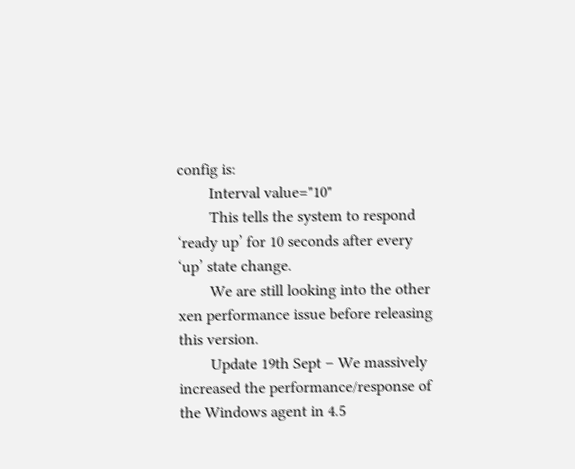config is:
        Interval value="10"
        This tells the system to respond ‘ready up’ for 10 seconds after every ‘up’ state change.
        We are still looking into the other xen performance issue before releasing this version.
        Update 19th Sept – We massively increased the performance/response of the Windows agent in 4.5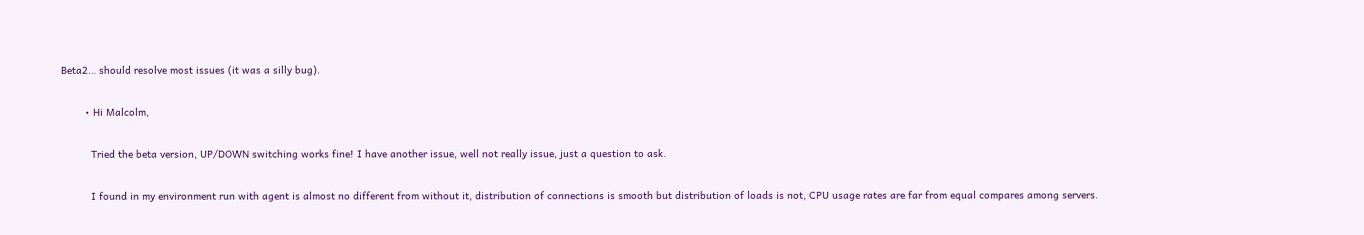Beta2… should resolve most issues (it was a silly bug).

        • Hi Malcolm,

          Tried the beta version, UP/DOWN switching works fine! I have another issue, well not really issue, just a question to ask.

          I found in my environment run with agent is almost no different from without it, distribution of connections is smooth but distribution of loads is not, CPU usage rates are far from equal compares among servers.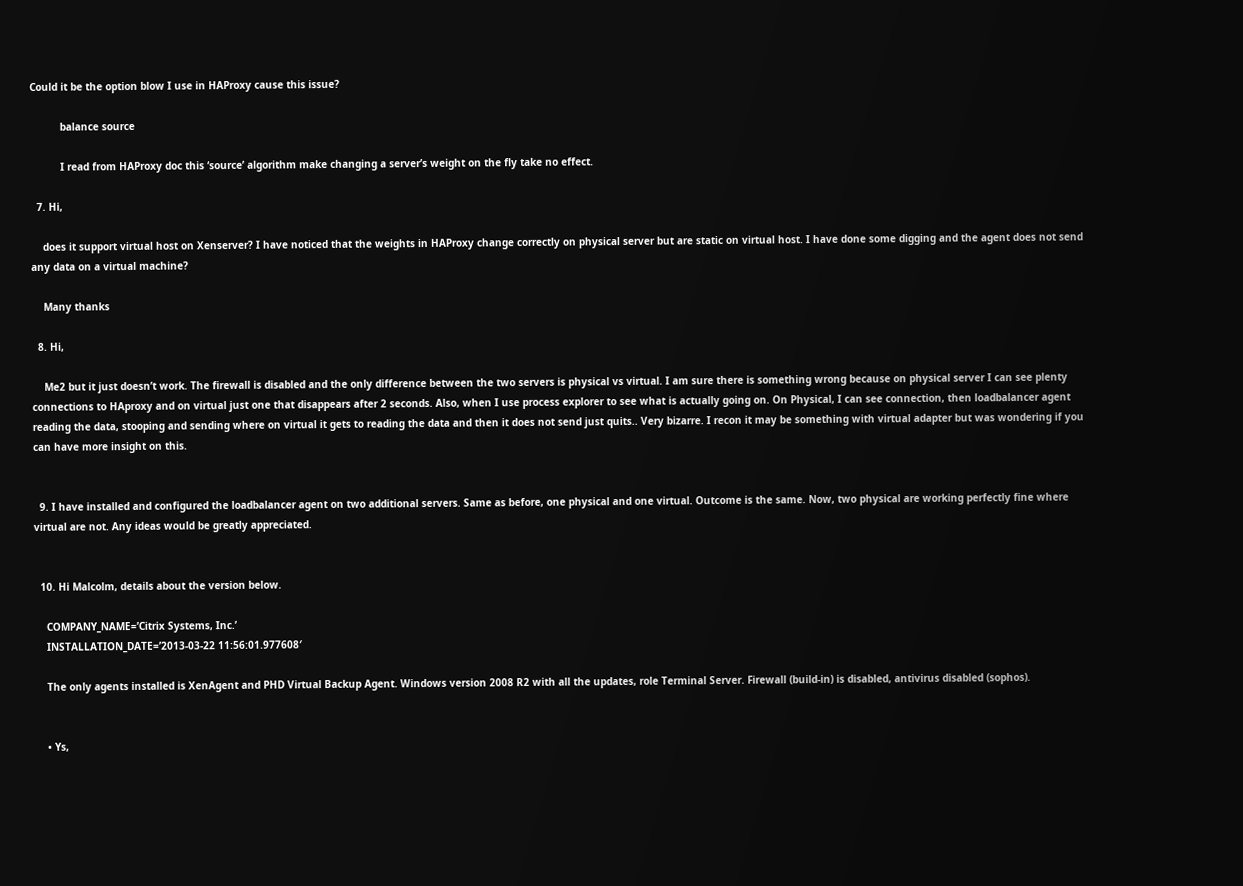Could it be the option blow I use in HAProxy cause this issue?

          balance source

          I read from HAProxy doc this ‘source’ algorithm make changing a server’s weight on the fly take no effect.

  7. Hi,

    does it support virtual host on Xenserver? I have noticed that the weights in HAProxy change correctly on physical server but are static on virtual host. I have done some digging and the agent does not send any data on a virtual machine?

    Many thanks

  8. Hi,

    Me2 but it just doesn’t work. The firewall is disabled and the only difference between the two servers is physical vs virtual. I am sure there is something wrong because on physical server I can see plenty connections to HAproxy and on virtual just one that disappears after 2 seconds. Also, when I use process explorer to see what is actually going on. On Physical, I can see connection, then loadbalancer agent reading the data, stooping and sending where on virtual it gets to reading the data and then it does not send just quits.. Very bizarre. I recon it may be something with virtual adapter but was wondering if you can have more insight on this.


  9. I have installed and configured the loadbalancer agent on two additional servers. Same as before, one physical and one virtual. Outcome is the same. Now, two physical are working perfectly fine where virtual are not. Any ideas would be greatly appreciated.


  10. Hi Malcolm, details about the version below.

    COMPANY_NAME=’Citrix Systems, Inc.’
    INSTALLATION_DATE=’2013-03-22 11:56:01.977608′

    The only agents installed is XenAgent and PHD Virtual Backup Agent. Windows version 2008 R2 with all the updates, role Terminal Server. Firewall (build-in) is disabled, antivirus disabled (sophos).


    • Ys,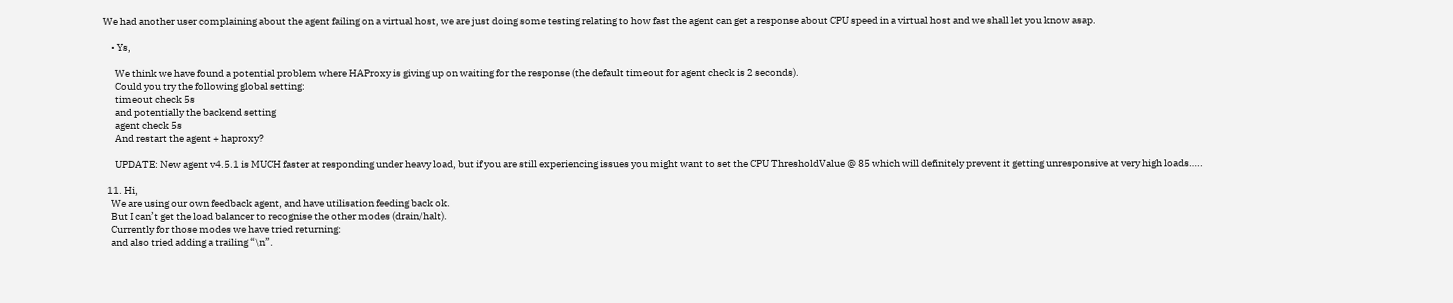We had another user complaining about the agent failing on a virtual host, we are just doing some testing relating to how fast the agent can get a response about CPU speed in a virtual host and we shall let you know asap.

    • Ys,

      We think we have found a potential problem where HAProxy is giving up on waiting for the response (the default timeout for agent check is 2 seconds).
      Could you try the following global setting:
      timeout check 5s
      and potentially the backend setting
      agent check 5s
      And restart the agent + haproxy?

      UPDATE: New agent v4.5.1 is MUCH faster at responding under heavy load, but if you are still experiencing issues you might want to set the CPU ThresholdValue @ 85 which will definitely prevent it getting unresponsive at very high loads…..

  11. Hi,
    We are using our own feedback agent, and have utilisation feeding back ok.
    But I can’t get the load balancer to recognise the other modes (drain/halt).
    Currently for those modes we have tried returning:
    and also tried adding a trailing “\n”.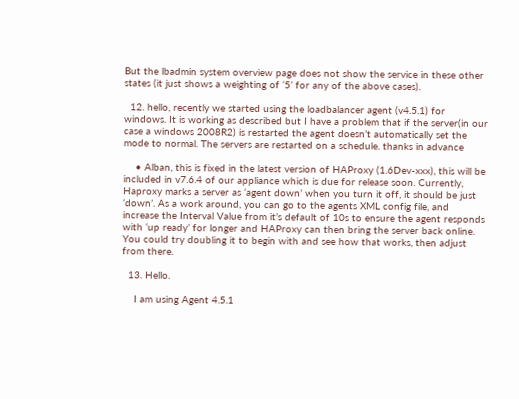But the lbadmin system overview page does not show the service in these other states (it just shows a weighting of ‘5’ for any of the above cases).

  12. hello, recently we started using the loadbalancer agent (v4.5.1) for windows. It is working as described but I have a problem that if the server(in our case a windows 2008R2) is restarted the agent doesn’t automatically set the mode to normal. The servers are restarted on a schedule. thanks in advance

    • Alban, this is fixed in the latest version of HAProxy (1.6Dev-xxx), this will be included in v7.6.4 of our appliance which is due for release soon. Currently, Haproxy marks a server as ‘agent down’ when you turn it off, it should be just ‘down’. As a work around, you can go to the agents XML config file, and increase the Interval Value from it’s default of 10s to ensure the agent responds with ‘up ready’ for longer and HAProxy can then bring the server back online. You could try doubling it to begin with and see how that works, then adjust from there.

  13. Hello.

    I am using Agent 4.5.1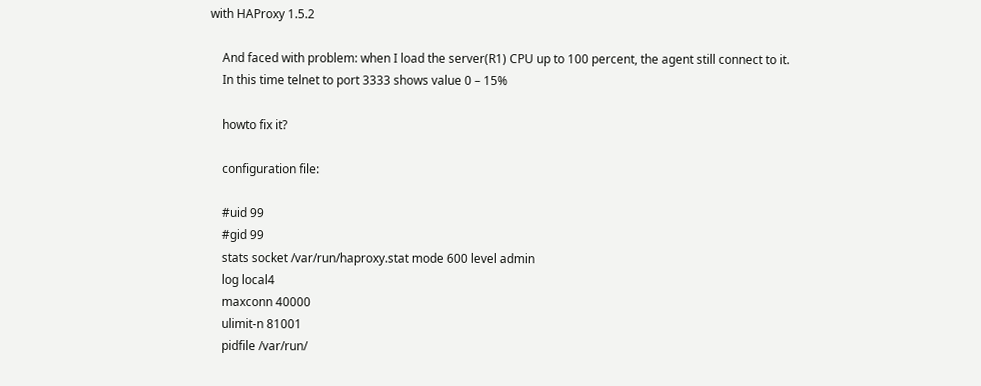with HAProxy 1.5.2

    And faced with problem: when I load the server(R1) CPU up to 100 percent, the agent still connect to it.
    In this time telnet to port 3333 shows value 0 – 15%

    howto fix it?

    configuration file:

    #uid 99
    #gid 99
    stats socket /var/run/haproxy.stat mode 600 level admin
    log local4
    maxconn 40000
    ulimit-n 81001
    pidfile /var/run/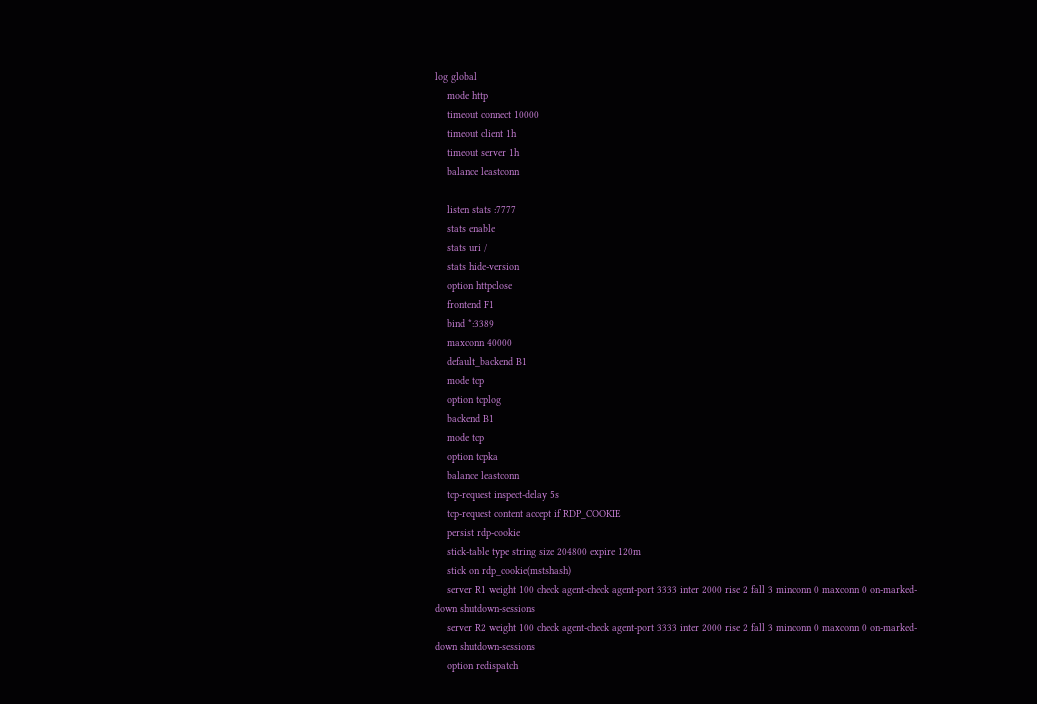log global
    mode http
    timeout connect 10000
    timeout client 1h
    timeout server 1h
    balance leastconn

    listen stats :7777
    stats enable
    stats uri /
    stats hide-version
    option httpclose
    frontend F1
    bind *:3389
    maxconn 40000
    default_backend B1
    mode tcp
    option tcplog
    backend B1
    mode tcp
    option tcpka
    balance leastconn
    tcp-request inspect-delay 5s
    tcp-request content accept if RDP_COOKIE
    persist rdp-cookie
    stick-table type string size 204800 expire 120m
    stick on rdp_cookie(mstshash)
    server R1 weight 100 check agent-check agent-port 3333 inter 2000 rise 2 fall 3 minconn 0 maxconn 0 on-marked-down shutdown-sessions
    server R2 weight 100 check agent-check agent-port 3333 inter 2000 rise 2 fall 3 minconn 0 maxconn 0 on-marked-down shutdown-sessions
    option redispatch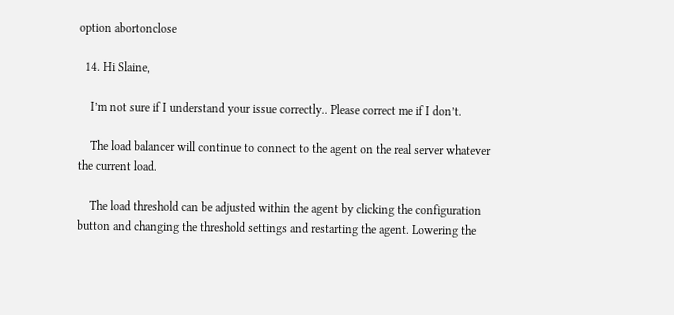option abortonclose

  14. Hi Slaine,

    I’m not sure if I understand your issue correctly.. Please correct me if I don’t.

    The load balancer will continue to connect to the agent on the real server whatever the current load.

    The load threshold can be adjusted within the agent by clicking the configuration button and changing the threshold settings and restarting the agent. Lowering the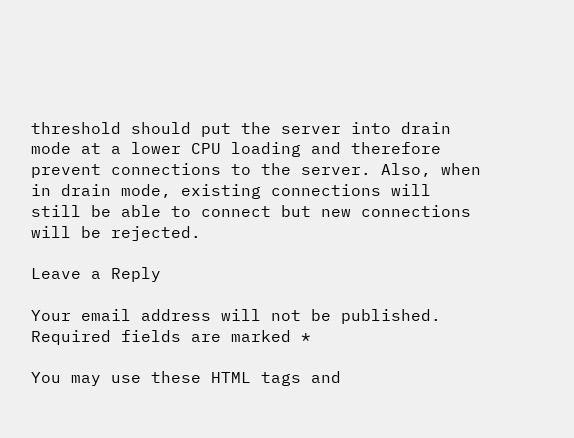threshold should put the server into drain mode at a lower CPU loading and therefore prevent connections to the server. Also, when in drain mode, existing connections will still be able to connect but new connections will be rejected.

Leave a Reply

Your email address will not be published. Required fields are marked *

You may use these HTML tags and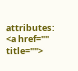attributes: <a href="" title="">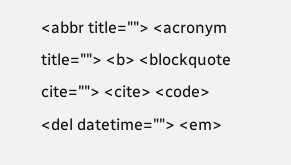<abbr title=""> <acronym title=""> <b> <blockquote cite=""> <cite> <code> <del datetime=""> <em>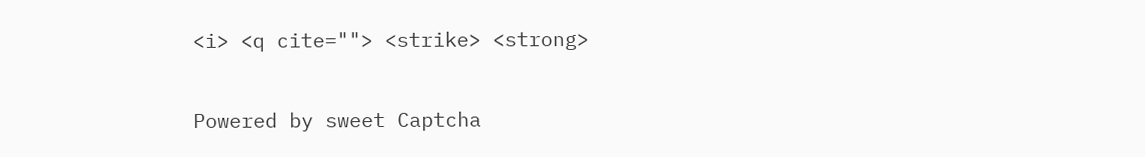<i> <q cite=""> <strike> <strong>

Powered by sweet Captcha